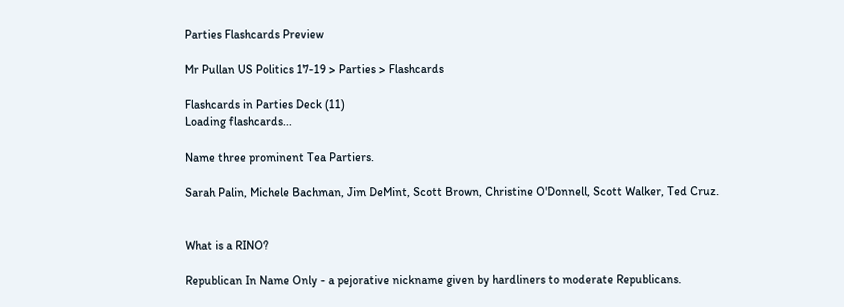Parties Flashcards Preview

Mr Pullan US Politics 17-19 > Parties > Flashcards

Flashcards in Parties Deck (11)
Loading flashcards...

Name three prominent Tea Partiers.

Sarah Palin, Michele Bachman, Jim DeMint, Scott Brown, Christine O'Donnell, Scott Walker, Ted Cruz.


What is a RINO?

Republican In Name Only - a pejorative nickname given by hardliners to moderate Republicans.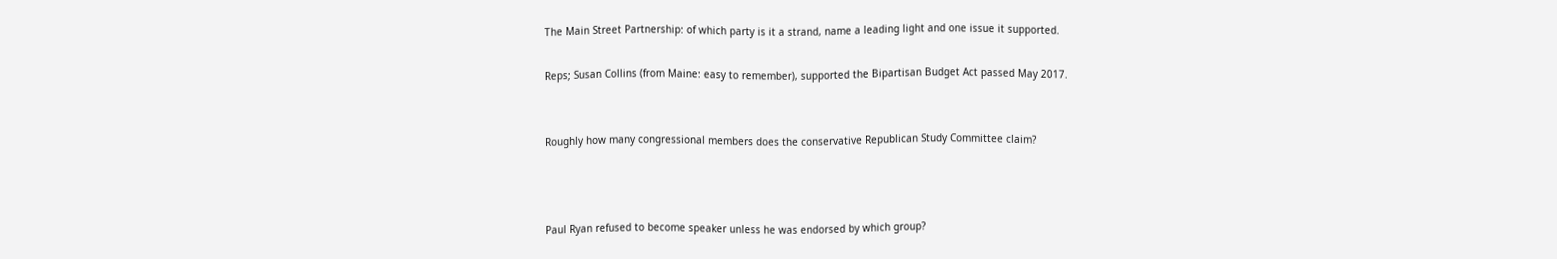The Main Street Partnership: of which party is it a strand, name a leading light and one issue it supported.

Reps; Susan Collins (from Maine: easy to remember), supported the Bipartisan Budget Act passed May 2017.


Roughly how many congressional members does the conservative Republican Study Committee claim?



Paul Ryan refused to become speaker unless he was endorsed by which group?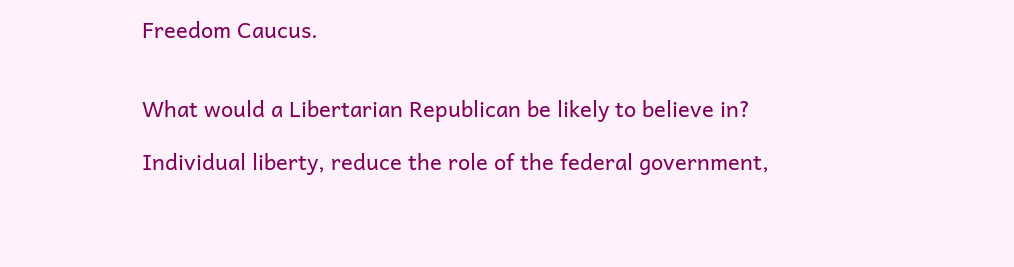Freedom Caucus.


What would a Libertarian Republican be likely to believe in?

Individual liberty, reduce the role of the federal government,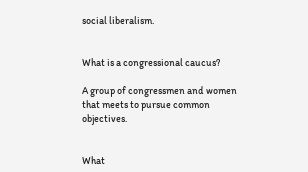social liberalism.


What is a congressional caucus?

A group of congressmen and women that meets to pursue common objectives.


What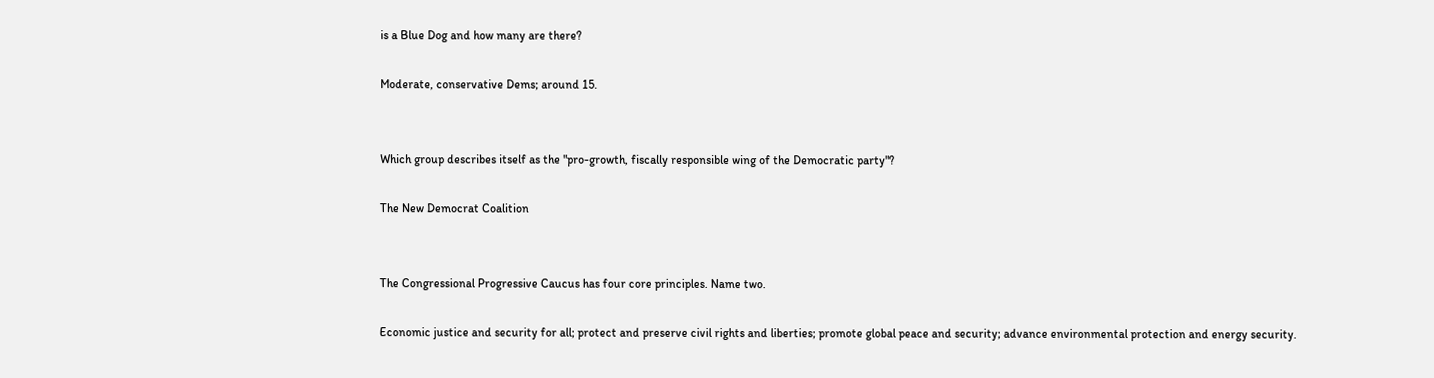is a Blue Dog and how many are there?

Moderate, conservative Dems; around 15.


Which group describes itself as the "pro-growth, fiscally responsible wing of the Democratic party"?

The New Democrat Coalition


The Congressional Progressive Caucus has four core principles. Name two.

Economic justice and security for all; protect and preserve civil rights and liberties; promote global peace and security; advance environmental protection and energy security.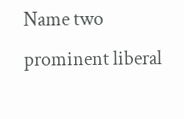Name two prominent liberal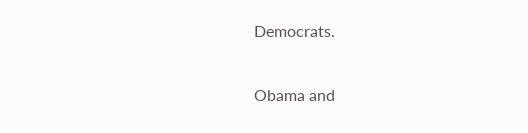Democrats.

Obama and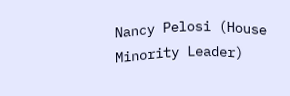Nancy Pelosi (House Minority Leader)